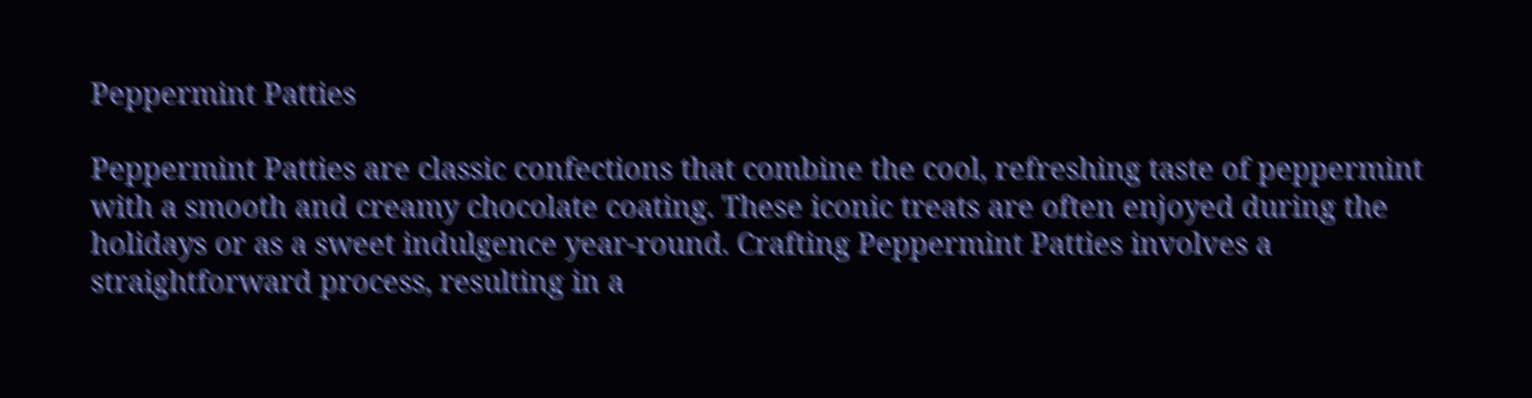Peppermint Patties

Peppermint Patties are classic confections that combine the cool, refreshing taste of peppermint with a smooth and creamy chocolate coating. These iconic treats are often enjoyed during the holidays or as a sweet indulgence year-round. Crafting Peppermint Patties involves a straightforward process, resulting in a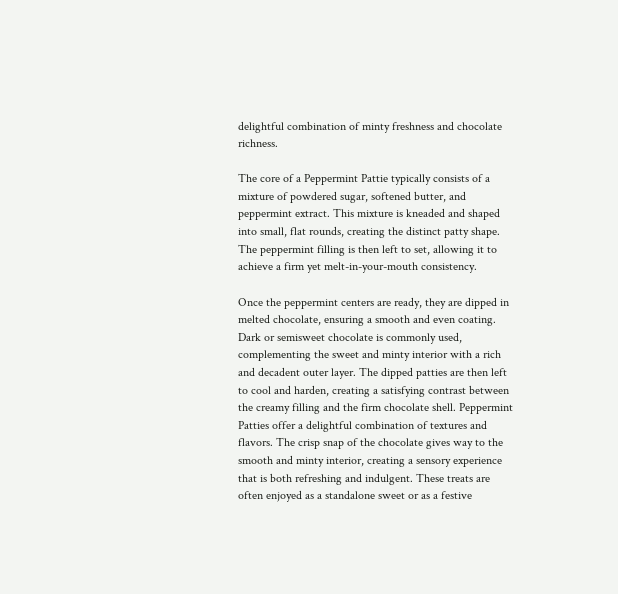delightful combination of minty freshness and chocolate richness.

The core of a Peppermint Pattie typically consists of a mixture of powdered sugar, softened butter, and peppermint extract. This mixture is kneaded and shaped into small, flat rounds, creating the distinct patty shape. The peppermint filling is then left to set, allowing it to achieve a firm yet melt-in-your-mouth consistency.

Once the peppermint centers are ready, they are dipped in melted chocolate, ensuring a smooth and even coating. Dark or semisweet chocolate is commonly used, complementing the sweet and minty interior with a rich and decadent outer layer. The dipped patties are then left to cool and harden, creating a satisfying contrast between the creamy filling and the firm chocolate shell. Peppermint Patties offer a delightful combination of textures and flavors. The crisp snap of the chocolate gives way to the smooth and minty interior, creating a sensory experience that is both refreshing and indulgent. These treats are often enjoyed as a standalone sweet or as a festive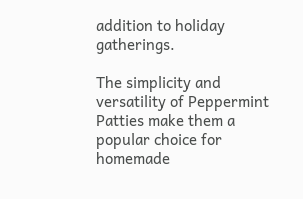addition to holiday gatherings.

The simplicity and versatility of Peppermint Patties make them a popular choice for homemade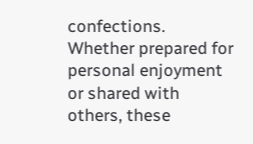confections. Whether prepared for personal enjoyment or shared with others, these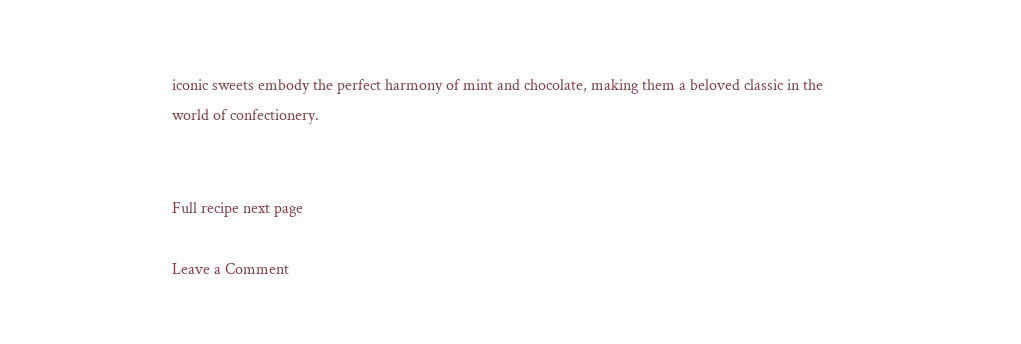iconic sweets embody the perfect harmony of mint and chocolate, making them a beloved classic in the world of confectionery.


Full recipe next page

Leave a Comment